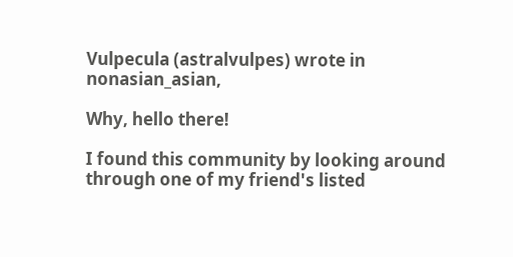Vulpecula (astralvulpes) wrote in nonasian_asian,

Why, hello there!

I found this community by looking around through one of my friend's listed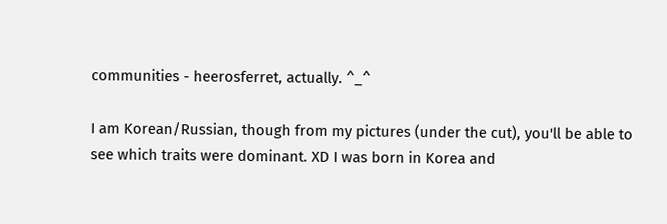communities - heerosferret, actually. ^_^

I am Korean/Russian, though from my pictures (under the cut), you'll be able to see which traits were dominant. XD I was born in Korea and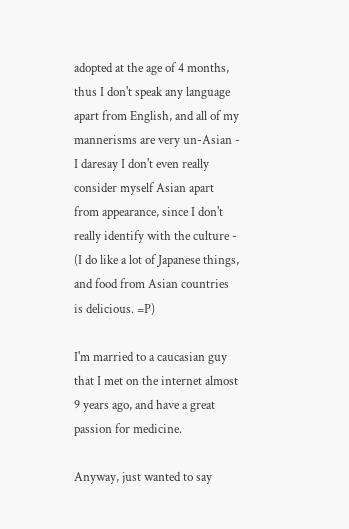adopted at the age of 4 months, thus I don't speak any language apart from English, and all of my mannerisms are very un-Asian - I daresay I don't even really consider myself Asian apart from appearance, since I don't really identify with the culture - (I do like a lot of Japanese things, and food from Asian countries is delicious. =P)

I'm married to a caucasian guy that I met on the internet almost 9 years ago, and have a great passion for medicine.

Anyway, just wanted to say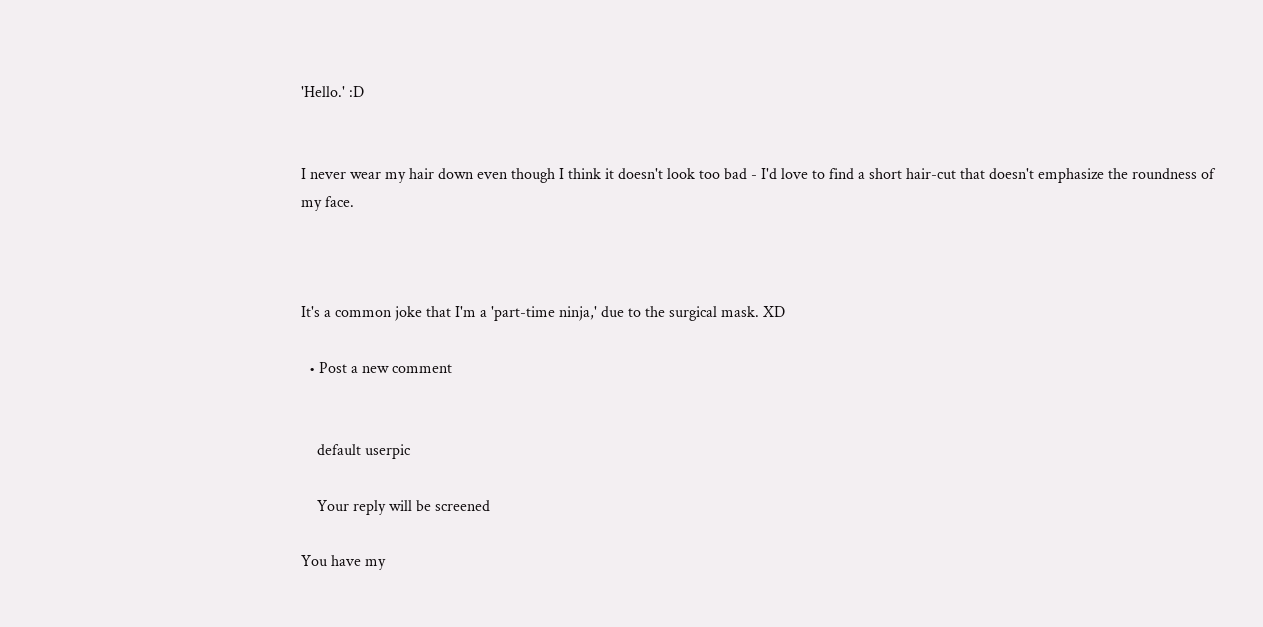'Hello.' :D


I never wear my hair down even though I think it doesn't look too bad - I'd love to find a short hair-cut that doesn't emphasize the roundness of my face.



It's a common joke that I'm a 'part-time ninja,' due to the surgical mask. XD

  • Post a new comment


    default userpic

    Your reply will be screened

You have my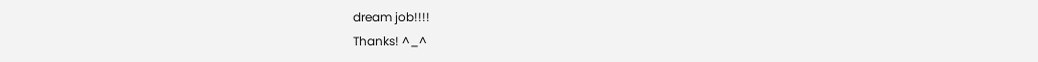dream job!!!!
Thanks! ^_^